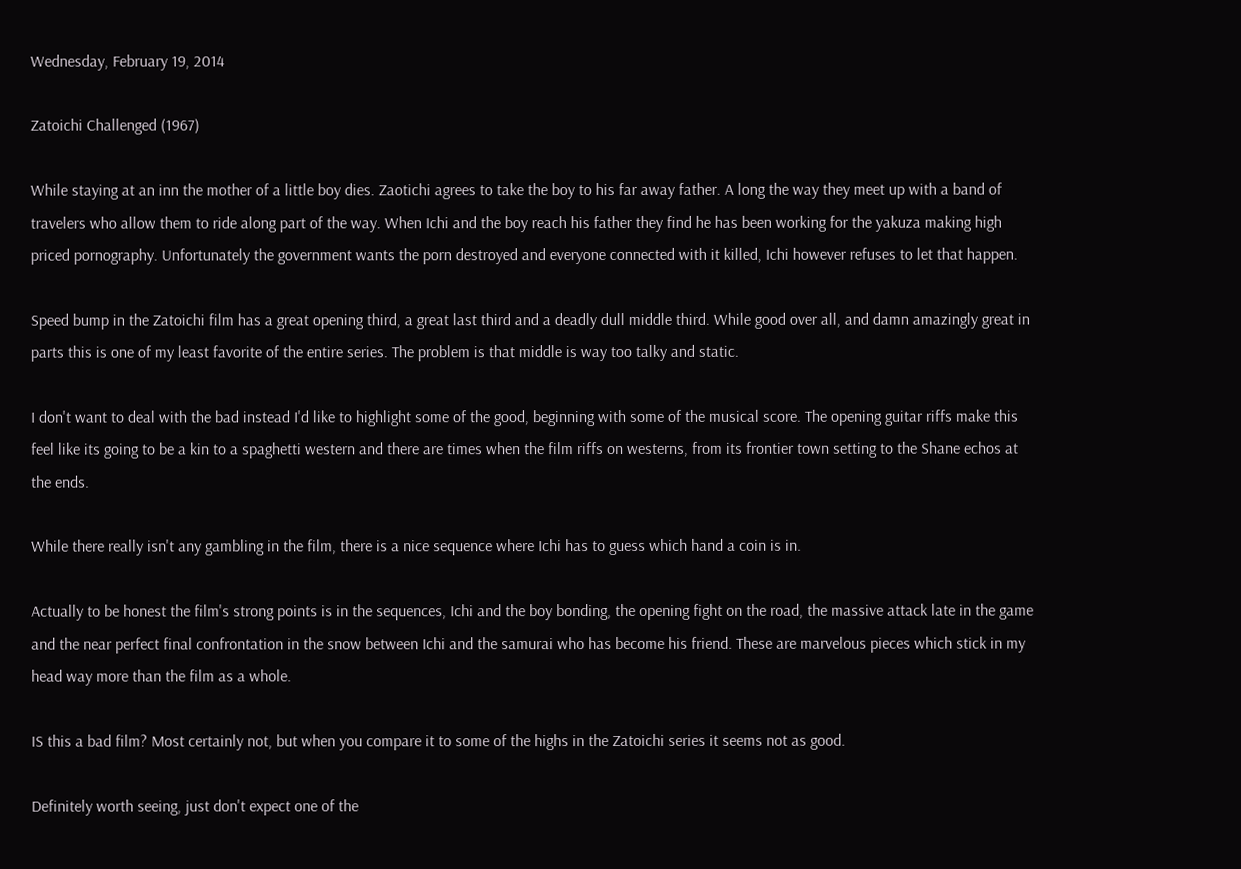Wednesday, February 19, 2014

Zatoichi Challenged (1967)

While staying at an inn the mother of a little boy dies. Zaotichi agrees to take the boy to his far away father. A long the way they meet up with a band of travelers who allow them to ride along part of the way. When Ichi and the boy reach his father they find he has been working for the yakuza making high priced pornography. Unfortunately the government wants the porn destroyed and everyone connected with it killed, Ichi however refuses to let that happen.

Speed bump in the Zatoichi film has a great opening third, a great last third and a deadly dull middle third. While good over all, and damn amazingly great in parts this is one of my least favorite of the entire series. The problem is that middle is way too talky and static.

I don't want to deal with the bad instead I'd like to highlight some of the good, beginning with some of the musical score. The opening guitar riffs make this feel like its going to be a kin to a spaghetti western and there are times when the film riffs on westerns, from its frontier town setting to the Shane echos at the ends.

While there really isn't any gambling in the film, there is a nice sequence where Ichi has to guess which hand a coin is in.

Actually to be honest the film's strong points is in the sequences, Ichi and the boy bonding, the opening fight on the road, the massive attack late in the game and the near perfect final confrontation in the snow between Ichi and the samurai who has become his friend. These are marvelous pieces which stick in my head way more than the film as a whole.

IS this a bad film? Most certainly not, but when you compare it to some of the highs in the Zatoichi series it seems not as good.

Definitely worth seeing, just don't expect one of the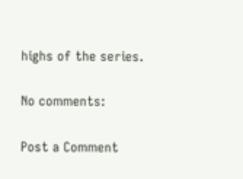highs of the series.

No comments:

Post a Comment